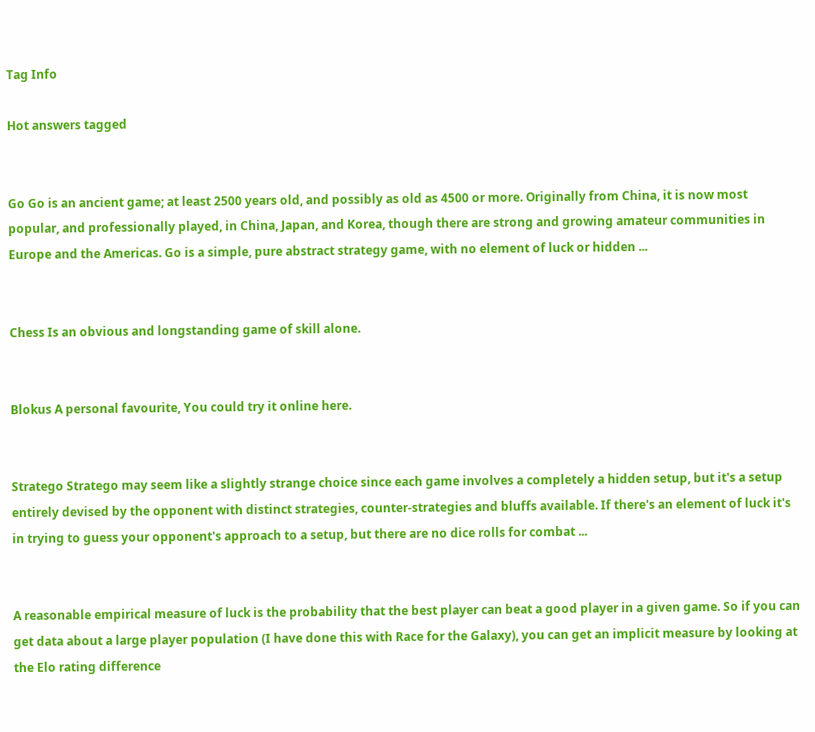Tag Info

Hot answers tagged


Go Go is an ancient game; at least 2500 years old, and possibly as old as 4500 or more. Originally from China, it is now most popular, and professionally played, in China, Japan, and Korea, though there are strong and growing amateur communities in Europe and the Americas. Go is a simple, pure abstract strategy game, with no element of luck or hidden ...


Chess Is an obvious and longstanding game of skill alone.


Blokus A personal favourite, You could try it online here.


Stratego Stratego may seem like a slightly strange choice since each game involves a completely a hidden setup, but it's a setup entirely devised by the opponent with distinct strategies, counter-strategies and bluffs available. If there's an element of luck it's in trying to guess your opponent's approach to a setup, but there are no dice rolls for combat ...


A reasonable empirical measure of luck is the probability that the best player can beat a good player in a given game. So if you can get data about a large player population (I have done this with Race for the Galaxy), you can get an implicit measure by looking at the Elo rating difference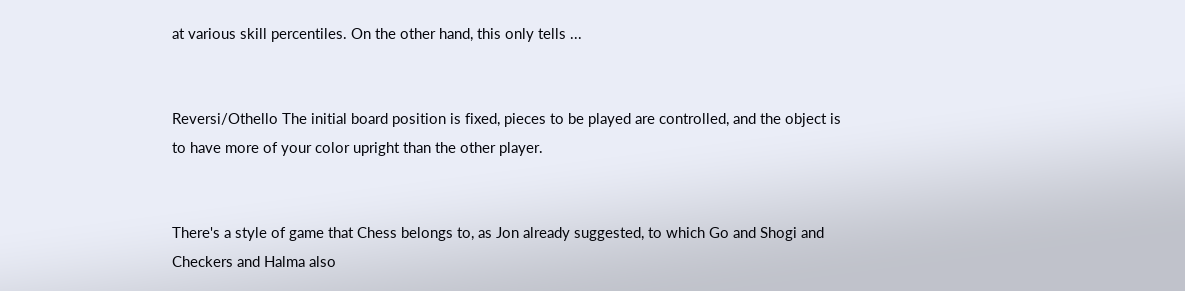at various skill percentiles. On the other hand, this only tells ...


Reversi/Othello The initial board position is fixed, pieces to be played are controlled, and the object is to have more of your color upright than the other player.


There's a style of game that Chess belongs to, as Jon already suggested, to which Go and Shogi and Checkers and Halma also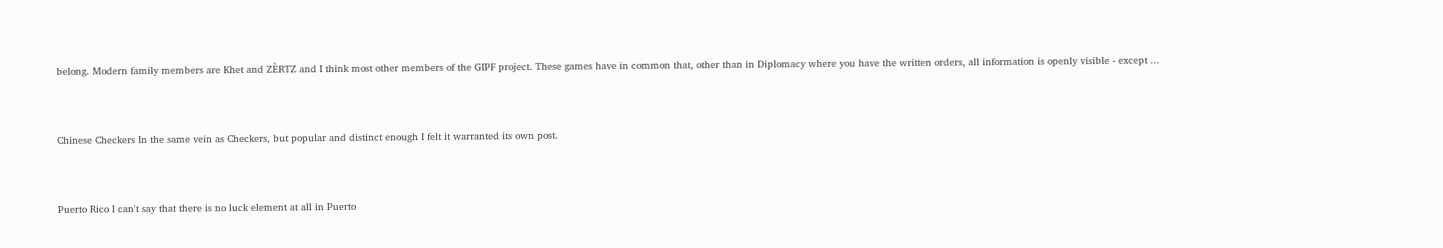belong. Modern family members are Khet and ZÈRTZ and I think most other members of the GIPF project. These games have in common that, other than in Diplomacy where you have the written orders, all information is openly visible - except ...


Chinese Checkers In the same vein as Checkers, but popular and distinct enough I felt it warranted its own post.


Puerto Rico I can't say that there is no luck element at all in Puerto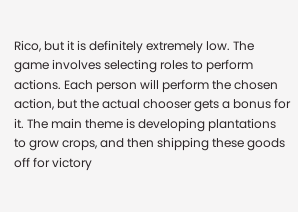Rico, but it is definitely extremely low. The game involves selecting roles to perform actions. Each person will perform the chosen action, but the actual chooser gets a bonus for it. The main theme is developing plantations to grow crops, and then shipping these goods off for victory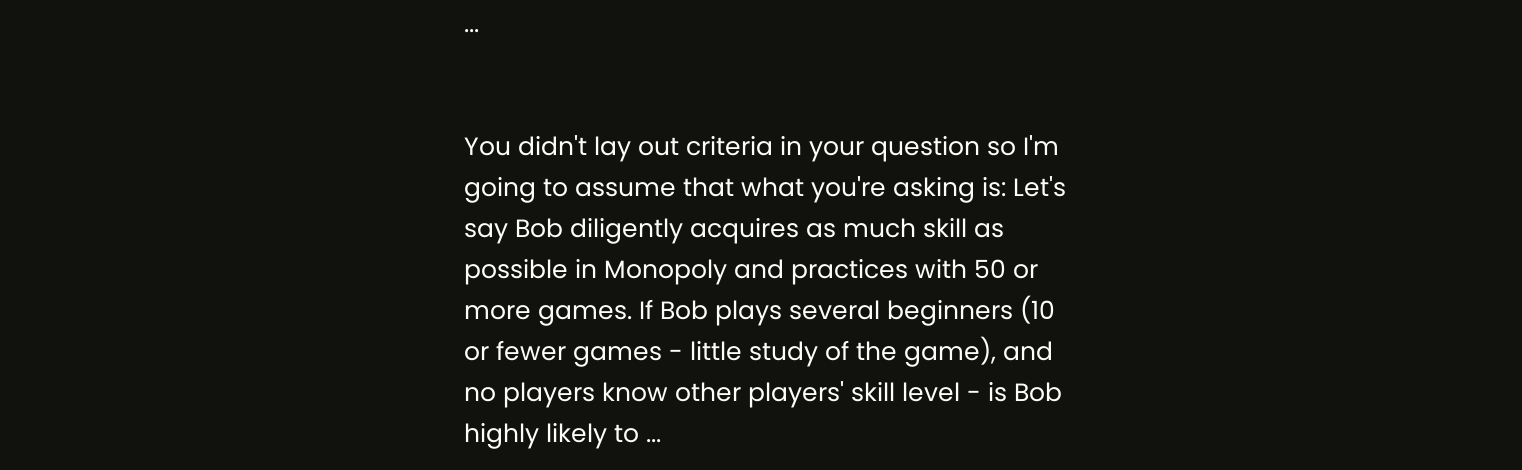...


You didn't lay out criteria in your question so I'm going to assume that what you're asking is: Let's say Bob diligently acquires as much skill as possible in Monopoly and practices with 50 or more games. If Bob plays several beginners (10 or fewer games - little study of the game), and no players know other players' skill level - is Bob highly likely to ...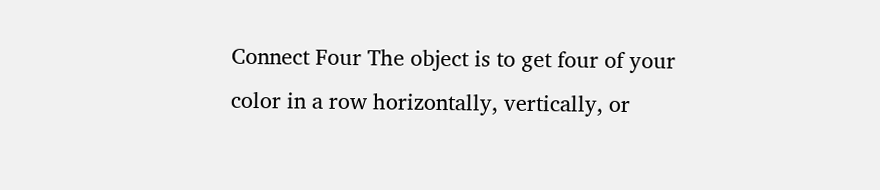Connect Four The object is to get four of your color in a row horizontally, vertically, or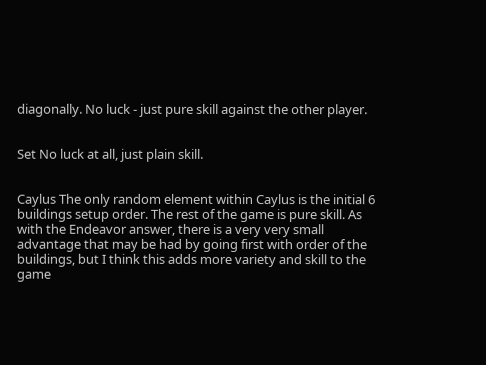diagonally. No luck - just pure skill against the other player.


Set No luck at all, just plain skill.


Caylus The only random element within Caylus is the initial 6 buildings setup order. The rest of the game is pure skill. As with the Endeavor answer, there is a very very small advantage that may be had by going first with order of the buildings, but I think this adds more variety and skill to the game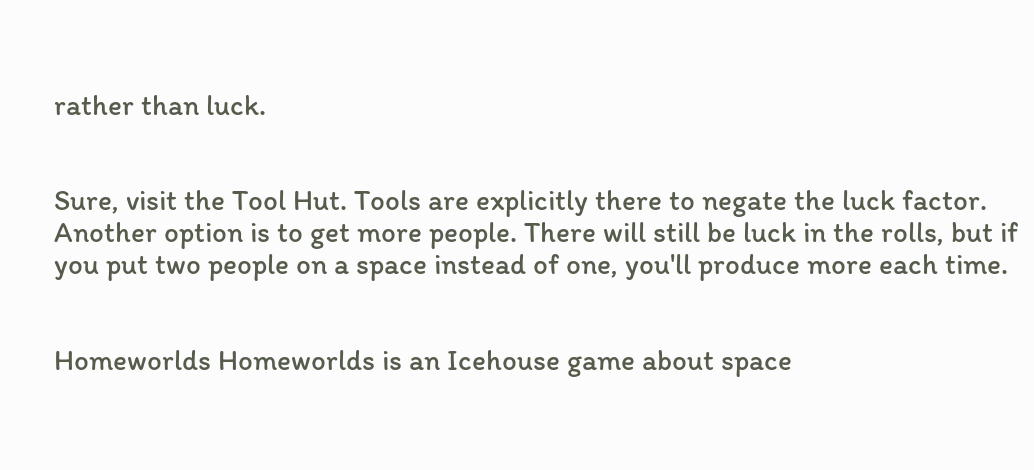rather than luck.


Sure, visit the Tool Hut. Tools are explicitly there to negate the luck factor. Another option is to get more people. There will still be luck in the rolls, but if you put two people on a space instead of one, you'll produce more each time.


Homeworlds Homeworlds is an Icehouse game about space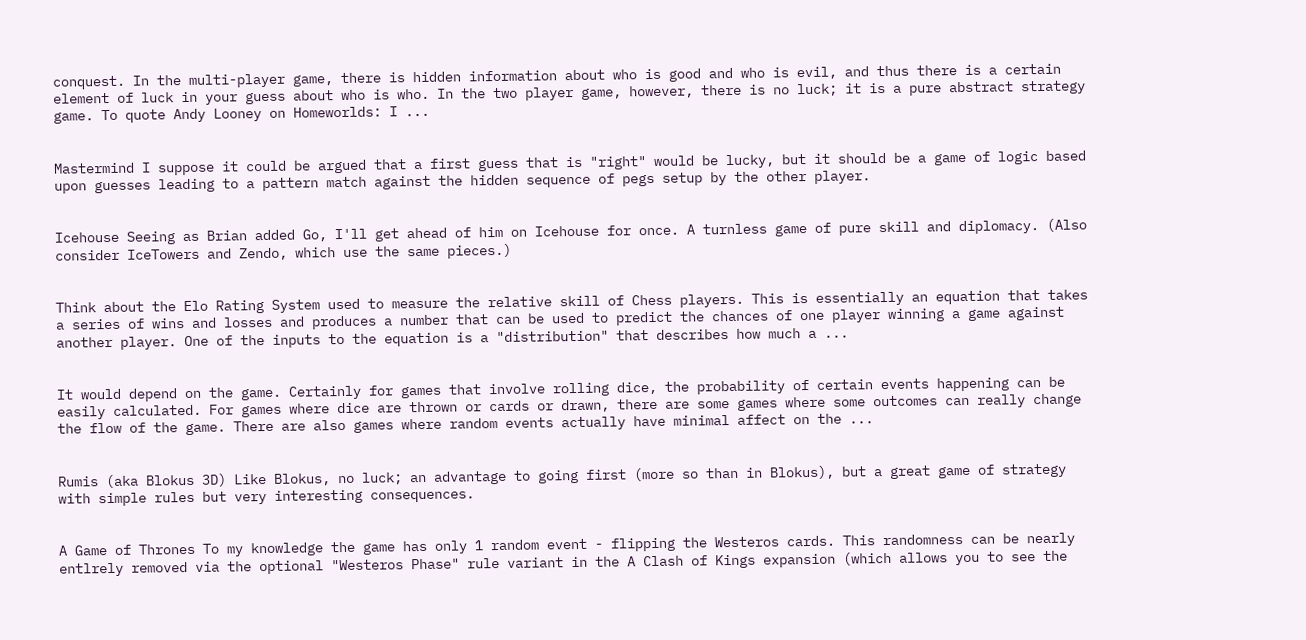conquest. In the multi-player game, there is hidden information about who is good and who is evil, and thus there is a certain element of luck in your guess about who is who. In the two player game, however, there is no luck; it is a pure abstract strategy game. To quote Andy Looney on Homeworlds: I ...


Mastermind I suppose it could be argued that a first guess that is "right" would be lucky, but it should be a game of logic based upon guesses leading to a pattern match against the hidden sequence of pegs setup by the other player.


Icehouse Seeing as Brian added Go, I'll get ahead of him on Icehouse for once. A turnless game of pure skill and diplomacy. (Also consider IceTowers and Zendo, which use the same pieces.)


Think about the Elo Rating System used to measure the relative skill of Chess players. This is essentially an equation that takes a series of wins and losses and produces a number that can be used to predict the chances of one player winning a game against another player. One of the inputs to the equation is a "distribution" that describes how much a ...


It would depend on the game. Certainly for games that involve rolling dice, the probability of certain events happening can be easily calculated. For games where dice are thrown or cards or drawn, there are some games where some outcomes can really change the flow of the game. There are also games where random events actually have minimal affect on the ...


Rumis (aka Blokus 3D) Like Blokus, no luck; an advantage to going first (more so than in Blokus), but a great game of strategy with simple rules but very interesting consequences.


A Game of Thrones To my knowledge the game has only 1 random event - flipping the Westeros cards. This randomness can be nearly entlrely removed via the optional "Westeros Phase" rule variant in the A Clash of Kings expansion (which allows you to see the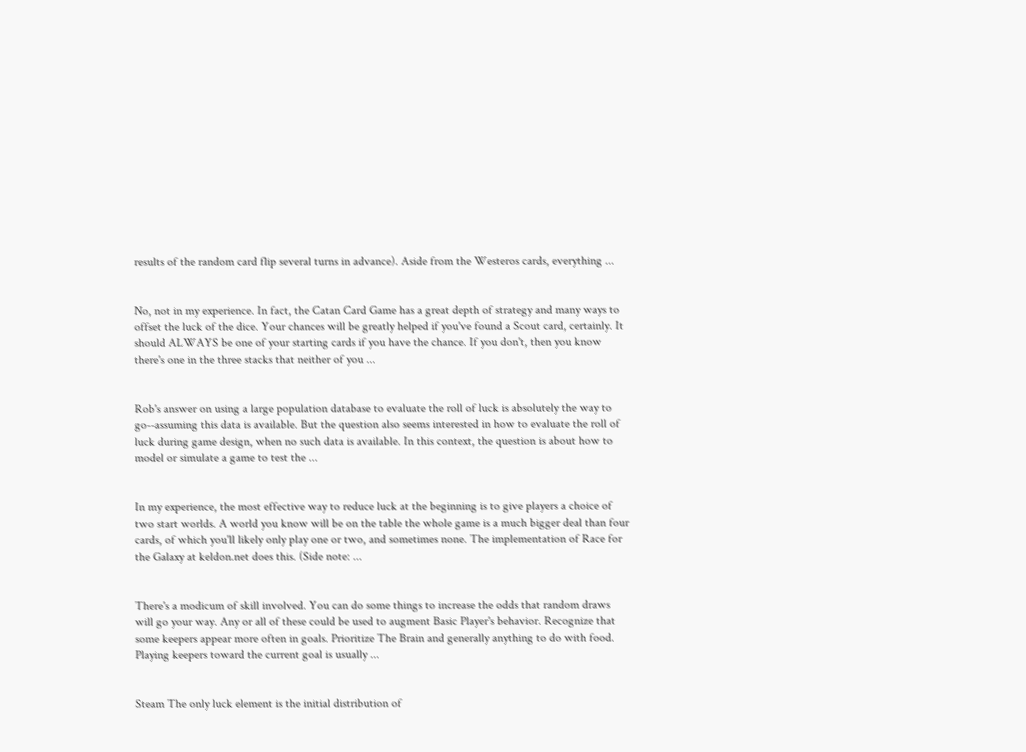results of the random card flip several turns in advance). Aside from the Westeros cards, everything ...


No, not in my experience. In fact, the Catan Card Game has a great depth of strategy and many ways to offset the luck of the dice. Your chances will be greatly helped if you've found a Scout card, certainly. It should ALWAYS be one of your starting cards if you have the chance. If you don't, then you know there's one in the three stacks that neither of you ...


Rob's answer on using a large population database to evaluate the roll of luck is absolutely the way to go--assuming this data is available. But the question also seems interested in how to evaluate the roll of luck during game design, when no such data is available. In this context, the question is about how to model or simulate a game to test the ...


In my experience, the most effective way to reduce luck at the beginning is to give players a choice of two start worlds. A world you know will be on the table the whole game is a much bigger deal than four cards, of which you'll likely only play one or two, and sometimes none. The implementation of Race for the Galaxy at keldon.net does this. (Side note: ...


There's a modicum of skill involved. You can do some things to increase the odds that random draws will go your way. Any or all of these could be used to augment Basic Player's behavior. Recognize that some keepers appear more often in goals. Prioritize The Brain and generally anything to do with food. Playing keepers toward the current goal is usually ...


Steam The only luck element is the initial distribution of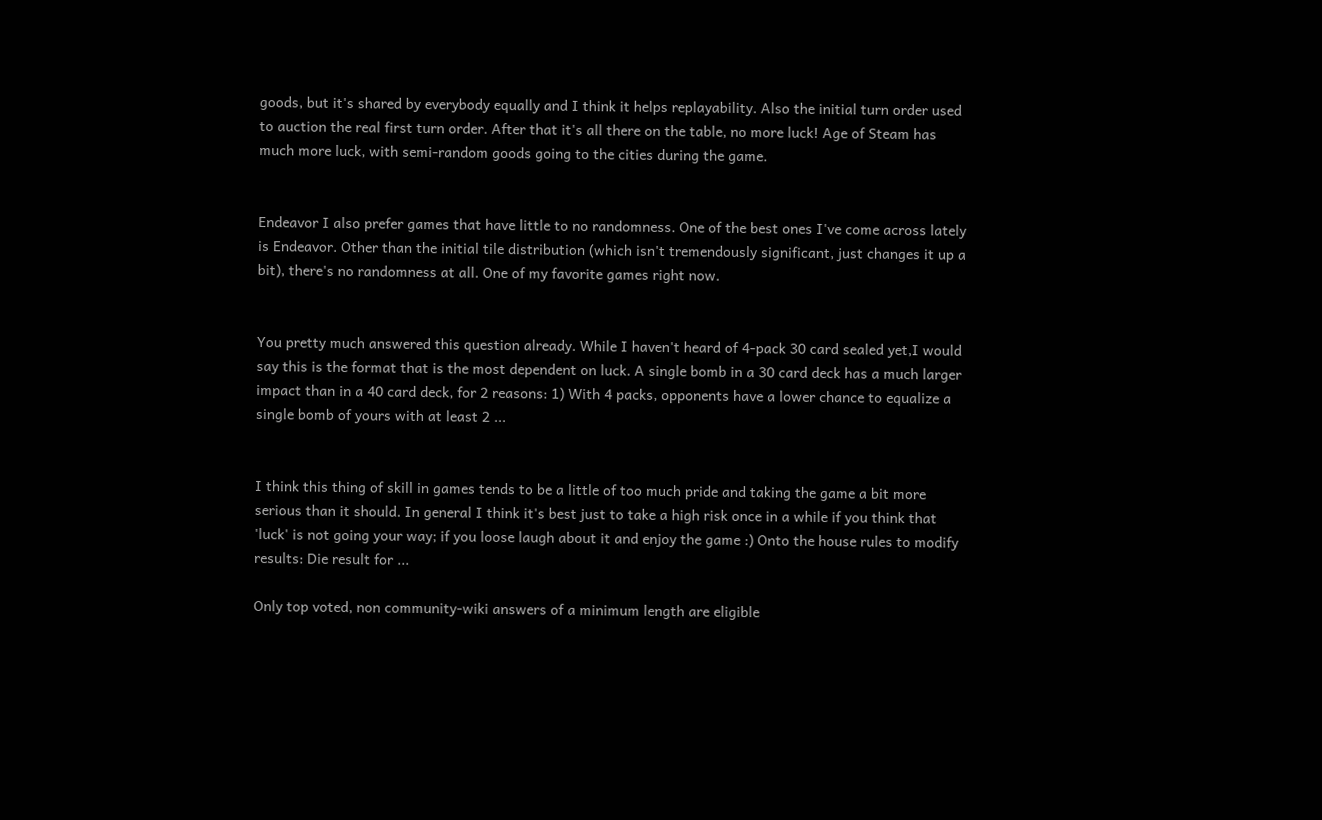goods, but it's shared by everybody equally and I think it helps replayability. Also the initial turn order used to auction the real first turn order. After that it's all there on the table, no more luck! Age of Steam has much more luck, with semi-random goods going to the cities during the game.


Endeavor I also prefer games that have little to no randomness. One of the best ones I've come across lately is Endeavor. Other than the initial tile distribution (which isn't tremendously significant, just changes it up a bit), there's no randomness at all. One of my favorite games right now.


You pretty much answered this question already. While I haven't heard of 4-pack 30 card sealed yet,I would say this is the format that is the most dependent on luck. A single bomb in a 30 card deck has a much larger impact than in a 40 card deck, for 2 reasons: 1) With 4 packs, opponents have a lower chance to equalize a single bomb of yours with at least 2 ...


I think this thing of skill in games tends to be a little of too much pride and taking the game a bit more serious than it should. In general I think it's best just to take a high risk once in a while if you think that 'luck' is not going your way; if you loose laugh about it and enjoy the game :) Onto the house rules to modify results: Die result for ...

Only top voted, non community-wiki answers of a minimum length are eligible